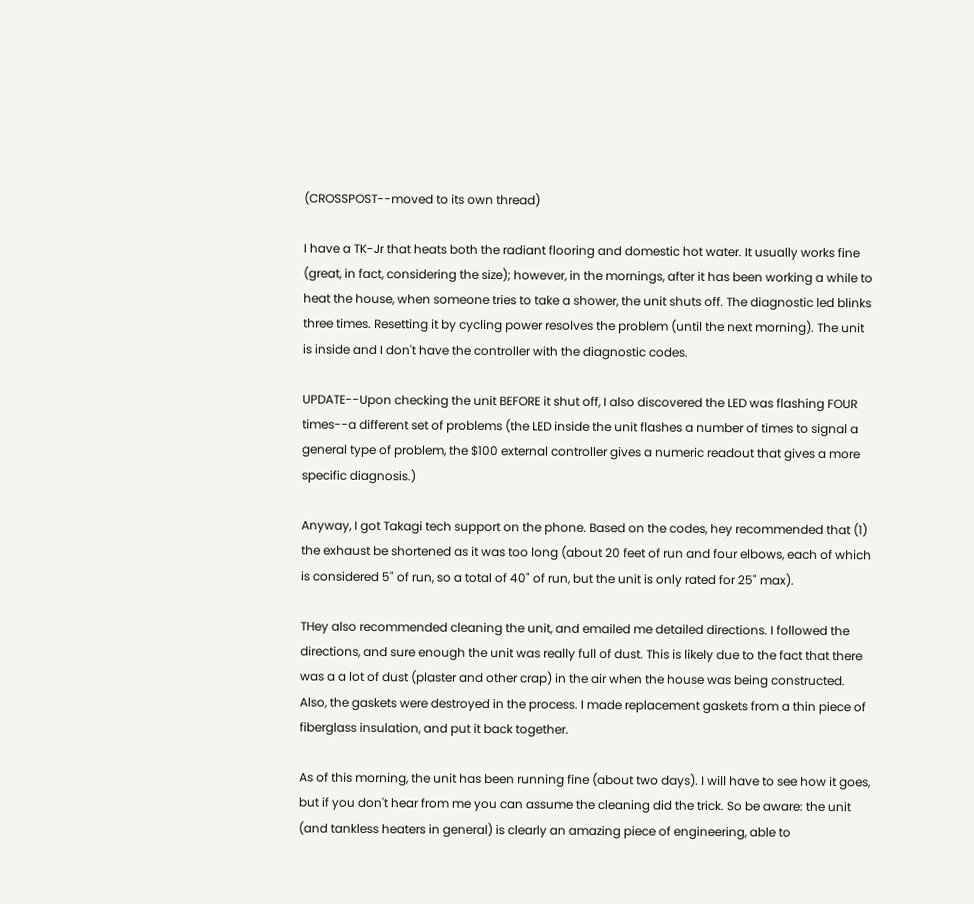(CROSSPOST--moved to its own thread)

I have a TK-Jr that heats both the radiant flooring and domestic hot water. It usually works fine (great, in fact, considering the size); however, in the mornings, after it has been working a while to heat the house, when someone tries to take a shower, the unit shuts off. The diagnostic led blinks three times. Resetting it by cycling power resolves the problem (until the next morning). The unit is inside and I don't have the controller with the diagnostic codes.

UPDATE--Upon checking the unit BEFORE it shut off, I also discovered the LED was flashing FOUR times--a different set of problems (the LED inside the unit flashes a number of times to signal a general type of problem, the $100 external controller gives a numeric readout that gives a more specific diagnosis.)

Anyway, I got Takagi tech support on the phone. Based on the codes, hey recommended that (1) the exhaust be shortened as it was too long (about 20 feet of run and four elbows, each of which is considered 5" of run, so a total of 40" of run, but the unit is only rated for 25" max).

THey also recommended cleaning the unit, and emailed me detailed directions. I followed the directions, and sure enough the unit was really full of dust. This is likely due to the fact that there was a a lot of dust (plaster and other crap) in the air when the house was being constructed. Also, the gaskets were destroyed in the process. I made replacement gaskets from a thin piece of fiberglass insulation, and put it back together.

As of this morning, the unit has been running fine (about two days). I will have to see how it goes, but if you don't hear from me you can assume the cleaning did the trick. So be aware: the unit (and tankless heaters in general) is clearly an amazing piece of engineering, able to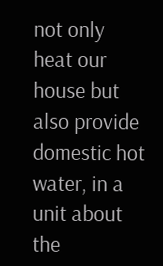not only heat our house but also provide domestic hot water, in a unit about the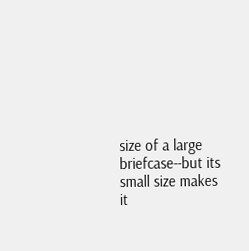size of a large briefcase--but its small size makes it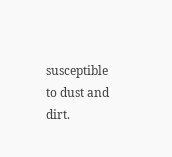susceptible to dust and dirt.